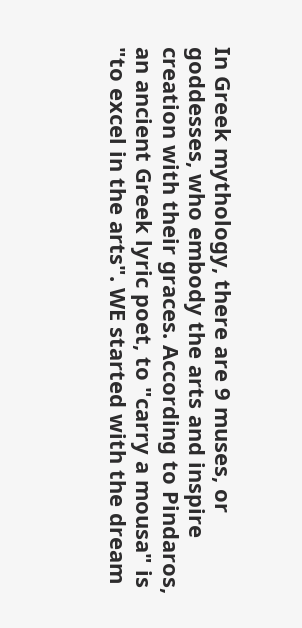In Greek mythology, there are 9 muses, or goddesses, who embody the arts and inspire creation with their graces. According to Pindaros, an ancient Greek lyric poet, to "carry a mousa" is "to excel in the arts". WE started with the dream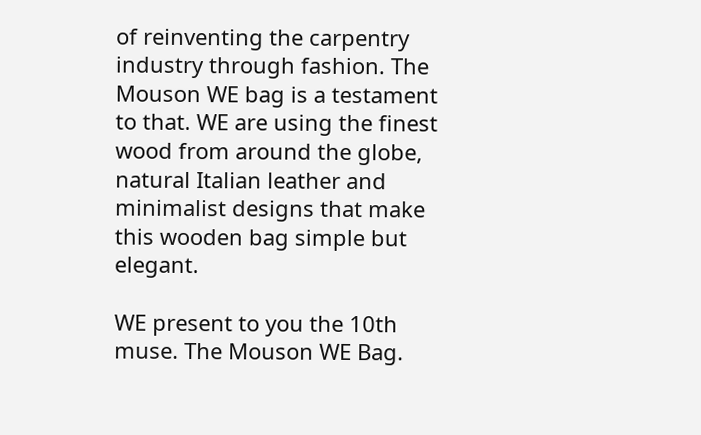of reinventing the carpentry industry through fashion. The Mouson WE bag is a testament to that. WE are using the finest wood from around the globe, natural Italian leather and minimalist designs that make this wooden bag simple but elegant.

WE present to you the 10th muse. The Mouson WE Bag.